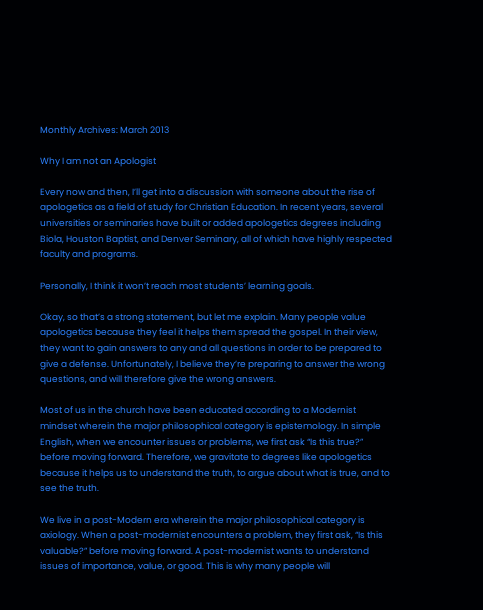Monthly Archives: March 2013

Why I am not an Apologist

Every now and then, I’ll get into a discussion with someone about the rise of apologetics as a field of study for Christian Education. In recent years, several universities or seminaries have built or added apologetics degrees including Biola, Houston Baptist, and Denver Seminary, all of which have highly respected faculty and programs.

Personally, I think it won’t reach most students’ learning goals.

Okay, so that’s a strong statement, but let me explain. Many people value apologetics because they feel it helps them spread the gospel. In their view, they want to gain answers to any and all questions in order to be prepared to give a defense. Unfortunately, I believe they’re preparing to answer the wrong questions, and will therefore give the wrong answers.

Most of us in the church have been educated according to a Modernist mindset wherein the major philosophical category is epistemology. In simple English, when we encounter issues or problems, we first ask “Is this true?” before moving forward. Therefore, we gravitate to degrees like apologetics because it helps us to understand the truth, to argue about what is true, and to see the truth.

We live in a post-Modern era wherein the major philosophical category is axiology. When a post-modernist encounters a problem, they first ask, “Is this valuable?” before moving forward. A post-modernist wants to understand issues of importance, value, or good. This is why many people will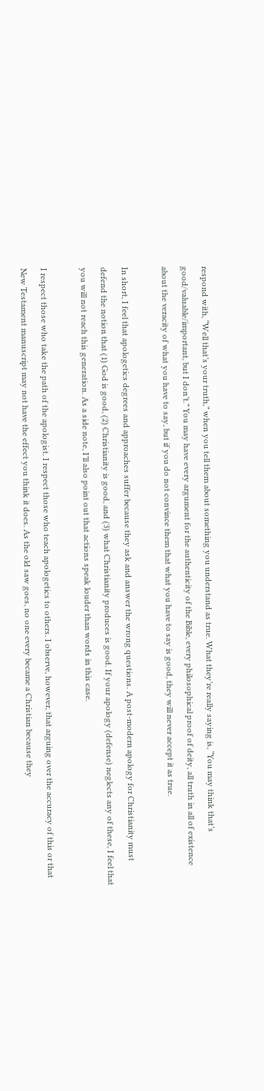respond with, “Well that’s your truth,” when you tell them about something you understand as true. What they’re really saying is, “You may think that’s good/valuable/important, but I don’t.” You may have every argument for the authenticity of the Bible, every philosophical proof of deity, all truth in all of existence about the veracity of what you have to say, but if you do not convince them that what you have to say is good, they will never accept it as true.

In short, I feel that apologetics degrees and approaches suffer because they ask and answer the wrong questions. A post-modern apology for Christianity must defend the notion that (1) God is good, (2) Christianity is good, and (3) what Christianity produces is good. If your apology (defense) neglects any of these, I feel that you will not reach this generation. As a side note, I’ll also point out that actions speak louder than words in this case.

I respect those who take the path of the apologist. I respect those who teach apologetics to others. I observe, however, that arguing over the accuracy of this or that New Testament manuscript may not have the effect you think it does. As the old saw goes, no one every became a Christian because they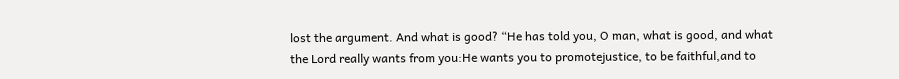lost the argument. And what is good? “He has told you, O man, what is good, and what the Lord really wants from you:He wants you to promotejustice, to be faithful,and to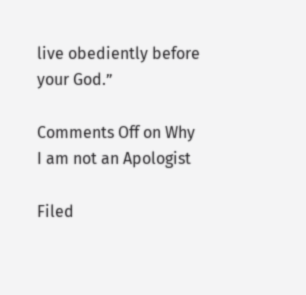live obediently before your God.”

Comments Off on Why I am not an Apologist

Filed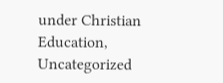under Christian Education, Uncategorized